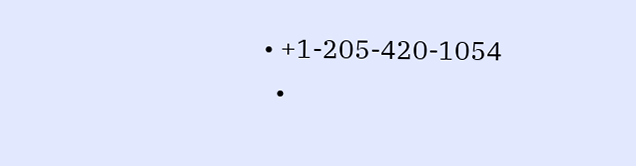• +1-205-420-1054
  •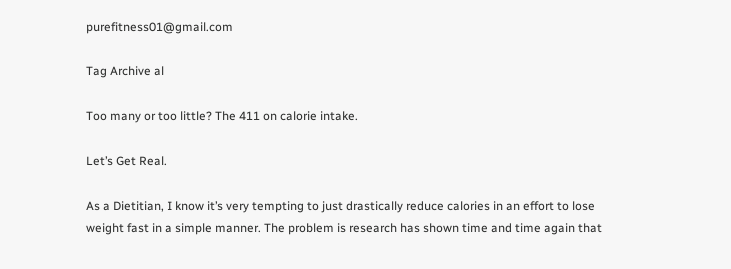purefitness01@gmail.com

Tag Archive al

Too many or too little? The 411 on calorie intake.

Let’s Get Real.

As a Dietitian, I know it’s very tempting to just drastically reduce calories in an effort to lose weight fast in a simple manner. The problem is research has shown time and time again that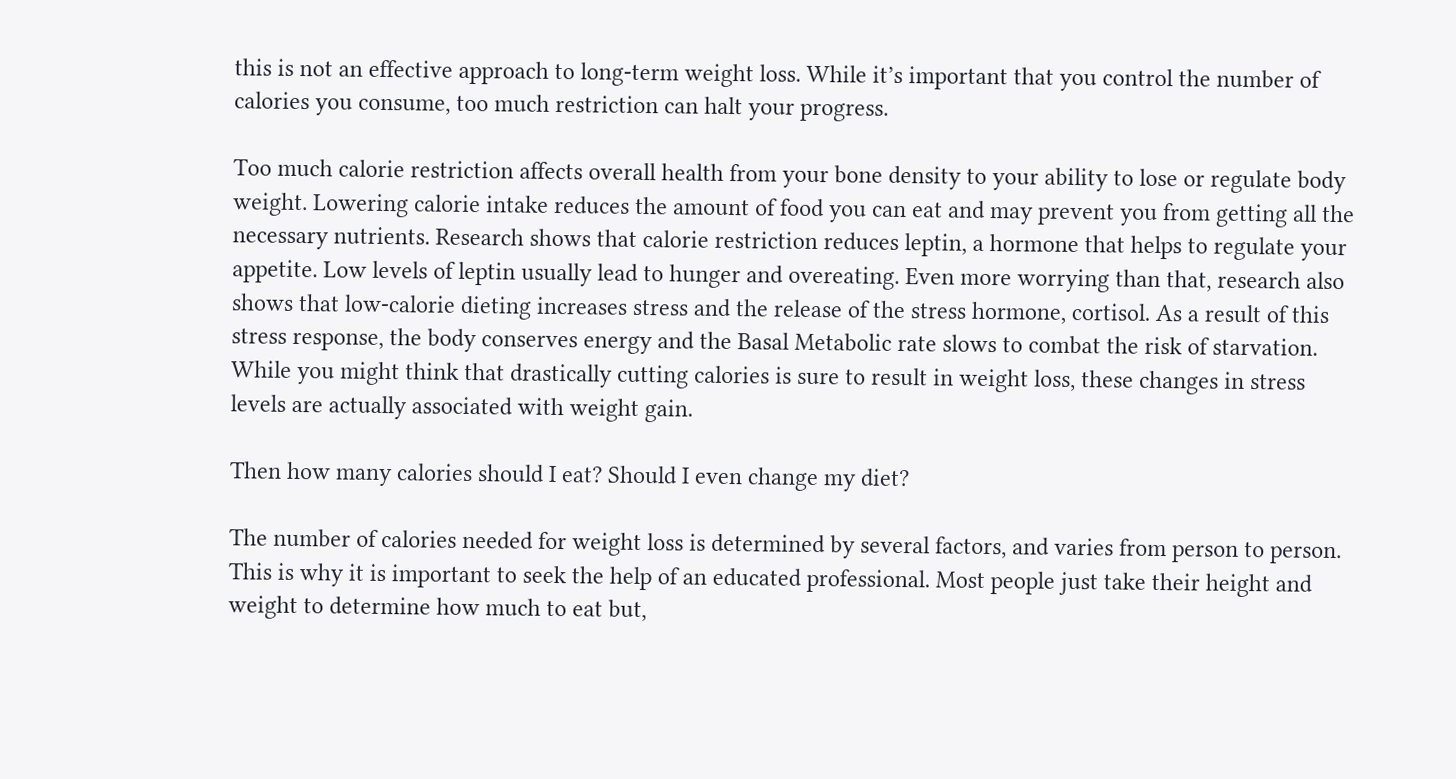this is not an effective approach to long-term weight loss. While it’s important that you control the number of calories you consume, too much restriction can halt your progress.

Too much calorie restriction affects overall health from your bone density to your ability to lose or regulate body weight. Lowering calorie intake reduces the amount of food you can eat and may prevent you from getting all the necessary nutrients. Research shows that calorie restriction reduces leptin, a hormone that helps to regulate your appetite. Low levels of leptin usually lead to hunger and overeating. Even more worrying than that, research also shows that low-calorie dieting increases stress and the release of the stress hormone, cortisol. As a result of this stress response, the body conserves energy and the Basal Metabolic rate slows to combat the risk of starvation. While you might think that drastically cutting calories is sure to result in weight loss, these changes in stress levels are actually associated with weight gain.

Then how many calories should I eat? Should I even change my diet?

The number of calories needed for weight loss is determined by several factors, and varies from person to person. This is why it is important to seek the help of an educated professional. Most people just take their height and weight to determine how much to eat but,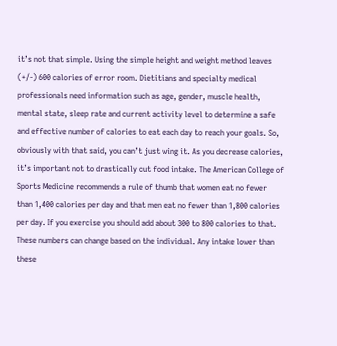it’s not that simple. Using the simple height and weight method leaves (+/-) 600 calories of error room. Dietitians and specialty medical professionals need information such as age, gender, muscle health, mental state, sleep rate and current activity level to determine a safe and effective number of calories to eat each day to reach your goals. So, obviously with that said, you can’t just wing it. As you decrease calories, it’s important not to drastically cut food intake. The American College of Sports Medicine recommends a rule of thumb that women eat no fewer than 1,400 calories per day and that men eat no fewer than 1,800 calories per day. If you exercise you should add about 300 to 800 calories to that. These numbers can change based on the individual. Any intake lower than these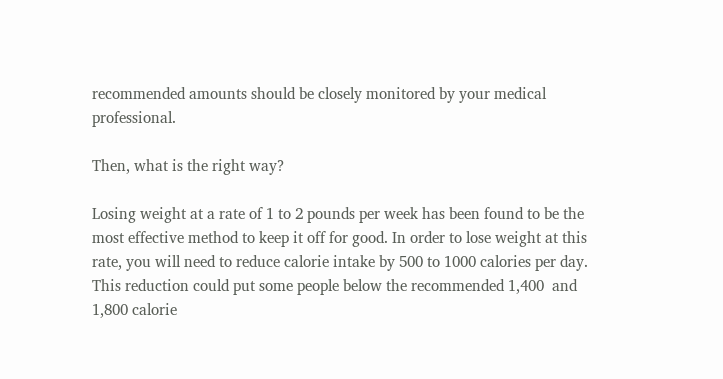recommended amounts should be closely monitored by your medical professional.

Then, what is the right way?

Losing weight at a rate of 1 to 2 pounds per week has been found to be the most effective method to keep it off for good. In order to lose weight at this rate, you will need to reduce calorie intake by 500 to 1000 calories per day. This reduction could put some people below the recommended 1,400  and 1,800 calorie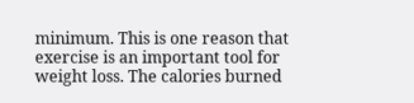minimum. This is one reason that exercise is an important tool for weight loss. The calories burned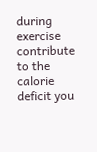during exercise contribute to the calorie deficit you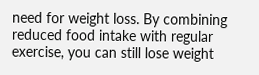need for weight loss. By combining reduced food intake with regular exercise, you can still lose weight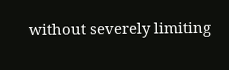without severely limiting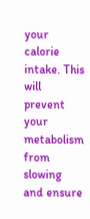your calorie intake. This will prevent your metabolism from slowing and ensure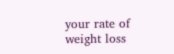your rate of weight loss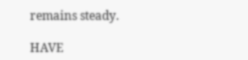remains steady.

HAVE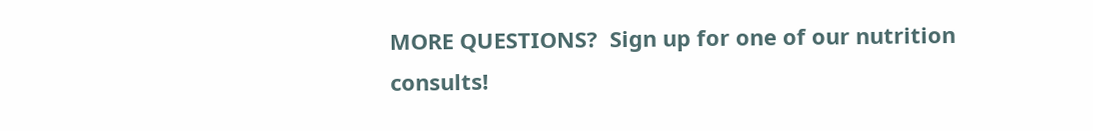MORE QUESTIONS?  Sign up for one of our nutrition consults!